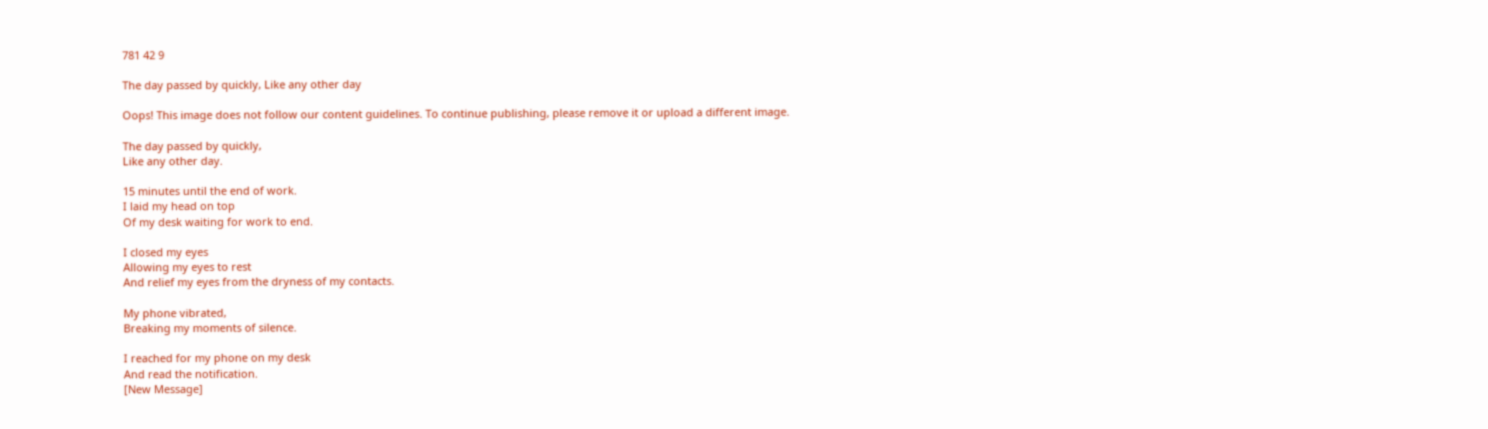781 42 9

The day passed by quickly, Like any other day

Oops! This image does not follow our content guidelines. To continue publishing, please remove it or upload a different image.

The day passed by quickly,
Like any other day.

15 minutes until the end of work.
I laid my head on top
Of my desk waiting for work to end.

I closed my eyes
Allowing my eyes to rest
And relief my eyes from the dryness of my contacts.

My phone vibrated,
Breaking my moments of silence.

I reached for my phone on my desk
And read the notification.
[New Message]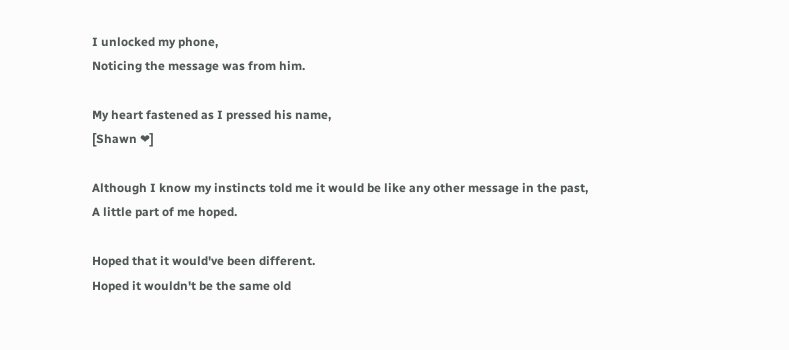I unlocked my phone,
Noticing the message was from him.

My heart fastened as I pressed his name,
[Shawn ❤]

Although I know my instincts told me it would be like any other message in the past,
A little part of me hoped.

Hoped that it would've been different.
Hoped it wouldn't be the same old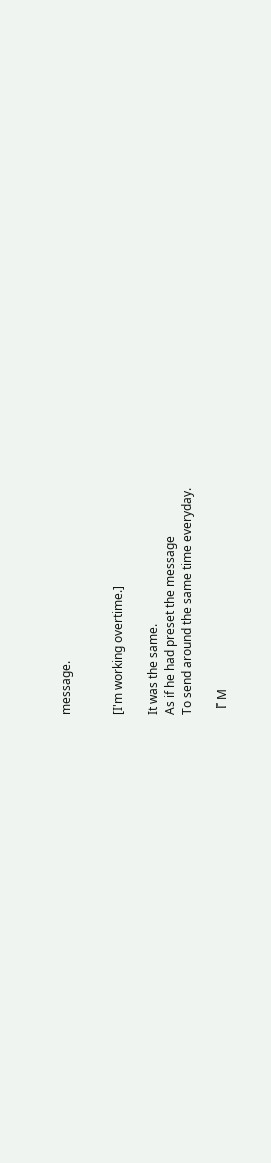message.


[I'm working overtime.]

It was the same.
As if he had preset the message
To send around the same time everyday.

『 M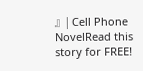』| Cell Phone NovelRead this story for FREE!